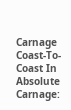Carnage Coast-To-Coast In Absolute Carnage: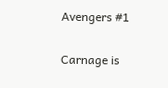Avengers #1

Carnage is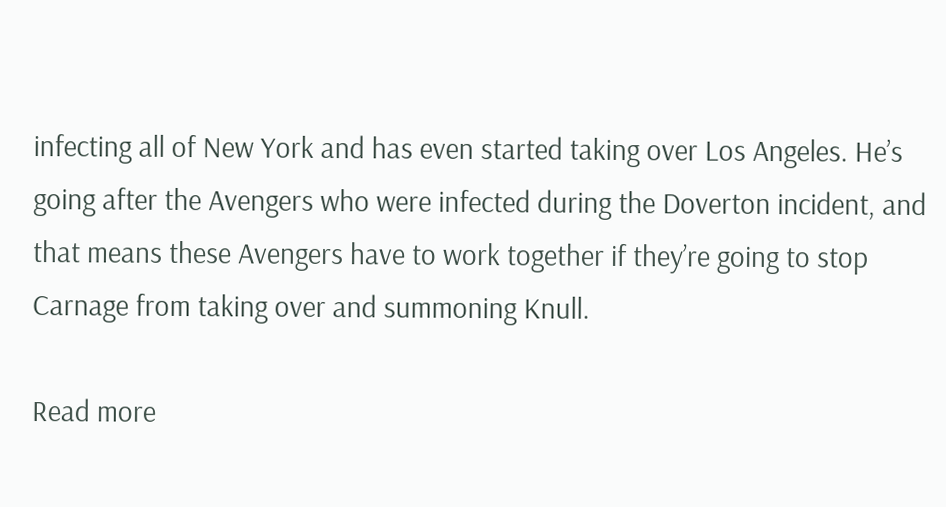infecting all of New York and has even started taking over Los Angeles. He’s going after the Avengers who were infected during the Doverton incident, and that means these Avengers have to work together if they’re going to stop Carnage from taking over and summoning Knull.

Read more